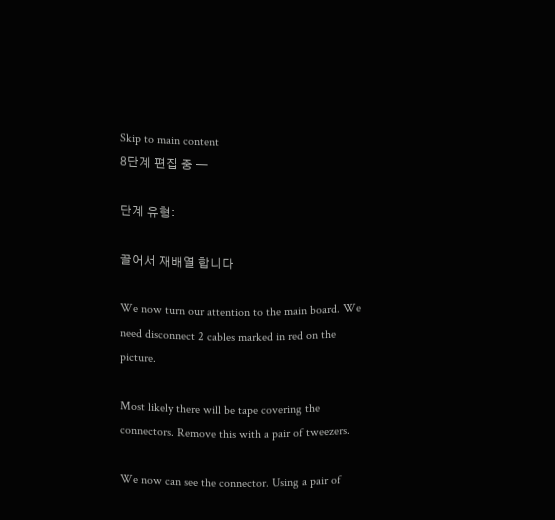Skip to main content
8단계 편집 중 —

단계 유형:

끌어서 재배열 합니다

We now turn our attention to the main board. We need disconnect 2 cables marked in red on the picture.

Most likely there will be tape covering the connectors. Remove this with a pair of tweezers.

We now can see the connector. Using a pair of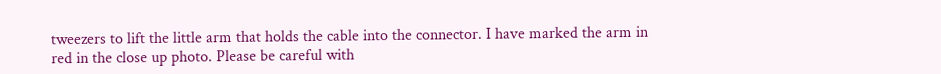tweezers to lift the little arm that holds the cable into the connector. I have marked the arm in red in the close up photo. Please be careful with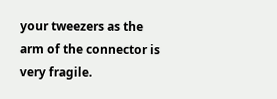your tweezers as the arm of the connector is very fragile.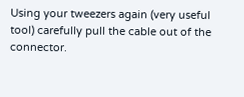Using your tweezers again (very useful tool) carefully pull the cable out of the connector.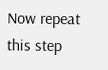Now repeat this step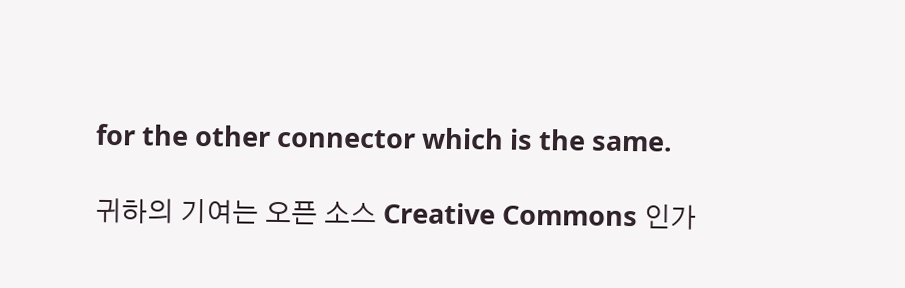for the other connector which is the same.

귀하의 기여는 오픈 소스 Creative Commons 인가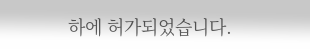하에 허가되었습니다.